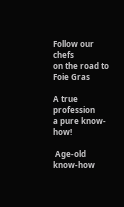Follow our chefs
on the road to Foie Gras

A true profession
a pure know-how!

 Age-old know-how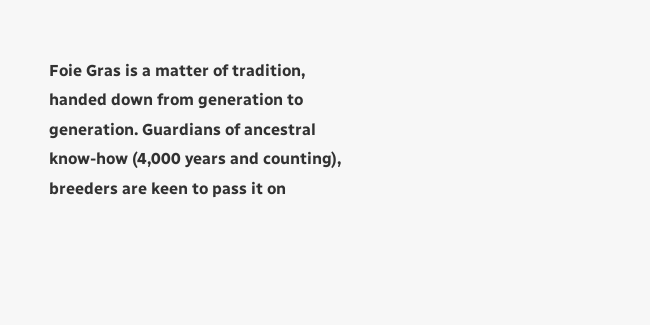Foie Gras is a matter of tradition, handed down from generation to generation. Guardians of ancestral know-how (4,000 years and counting), breeders are keen to pass it on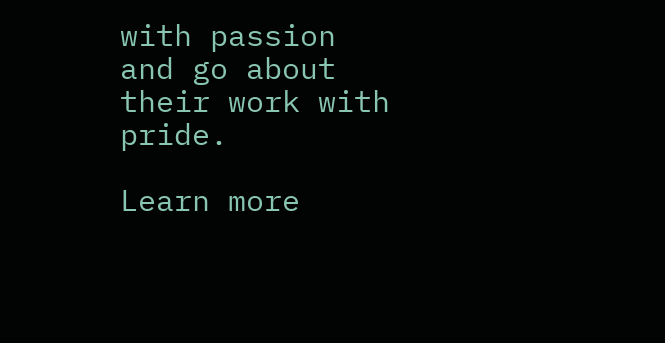with passion and go about their work with pride.

Learn more